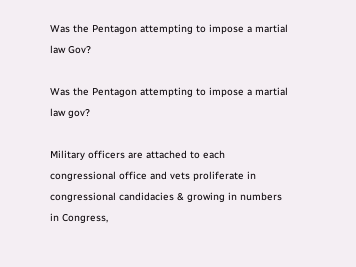Was the Pentagon attempting to impose a martial law Gov?

Was the Pentagon attempting to impose a martial law gov?

Military officers are attached to each congressional office and vets proliferate in congressional candidacies & growing in numbers in Congress,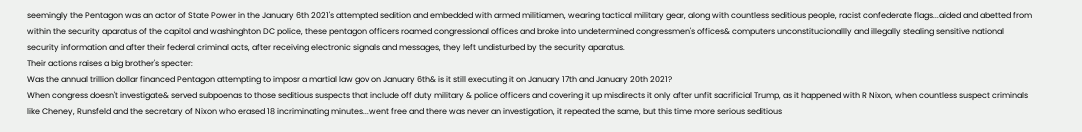seemingly the Pentagon was an actor of State Power in the January 6th 2021's attempted sedition and embedded with armed militiamen, wearing tactical military gear, along with countless seditious people, racist confederate flags...aided and abetted from within the security aparatus of the capitol and washinghton DC police, these pentagon officers roamed congressional offices and broke into undetermined congressmen's offices& computers unconstitucionallly and illegally stealing sensitive national security information and after their federal criminal acts, after receiving electronic signals and messages, they left undisturbed by the security aparatus.
Their actions raises a big brother's specter:
Was the annual trillion dollar financed Pentagon attempting to imposr a martial law gov on January 6th& is it still executing it on January 17th and January 20th 2021?
When congress doesn't investigate& served subpoenas to those seditious suspects that include off duty military & police officers and covering it up misdirects it only after unfit sacrificial Trump, as it happened with R Nixon, when countless suspect criminals like Cheney, Runsfeld and the secretary of Nixon who erased 18 incriminating minutes...went free and there was never an investigation, it repeated the same, but this time more serious seditious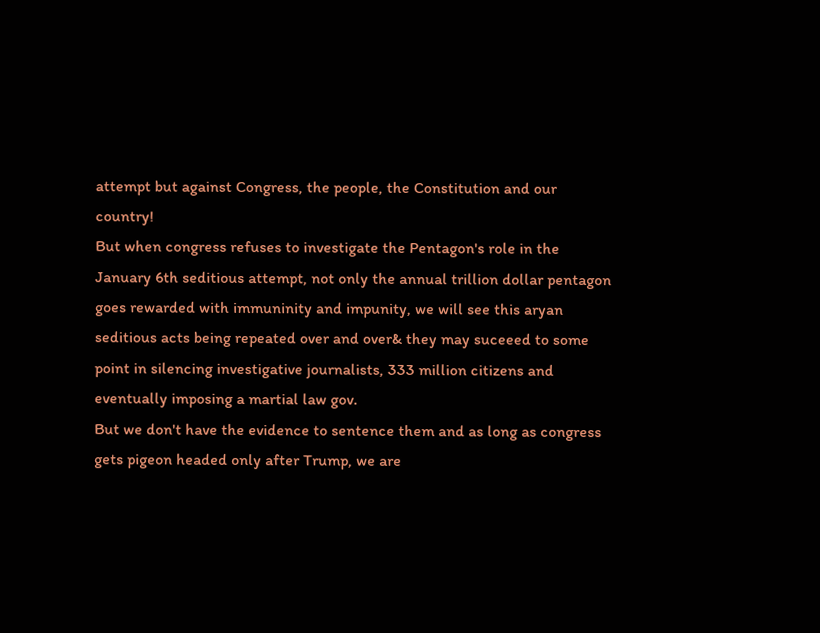attempt but against Congress, the people, the Constitution and our country!
But when congress refuses to investigate the Pentagon's role in the January 6th seditious attempt, not only the annual trillion dollar pentagon goes rewarded with immuninity and impunity, we will see this aryan seditious acts being repeated over and over& they may suceeed to some point in silencing investigative journalists, 333 million citizens and eventually imposing a martial law gov.
But we don't have the evidence to sentence them and as long as congress gets pigeon headed only after Trump, we are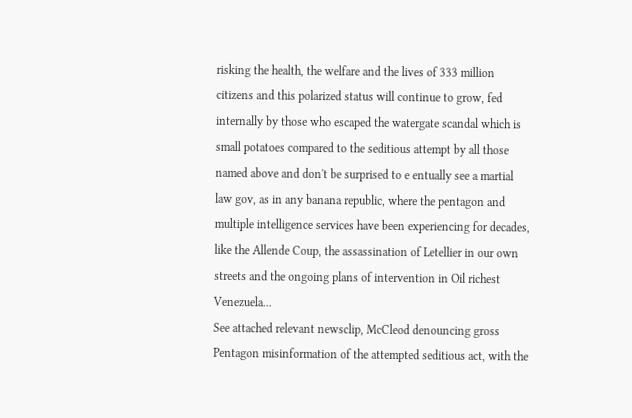risking the health, the welfare and the lives of 333 million citizens and this polarized status will continue to grow, fed internally by those who escaped the watergate scandal which is small potatoes compared to the seditious attempt by all those named above and don't be surprised to e entually see a martial law gov, as in any banana republic, where the pentagon and multiple intelligence services have been experiencing for decades, like the Allende Coup, the assassination of Letellier in our own streets and the ongoing plans of intervention in Oil richest Venezuela...
See attached relevant newsclip, McCleod denouncing gross Pentagon misinformation of the attempted seditious act, with the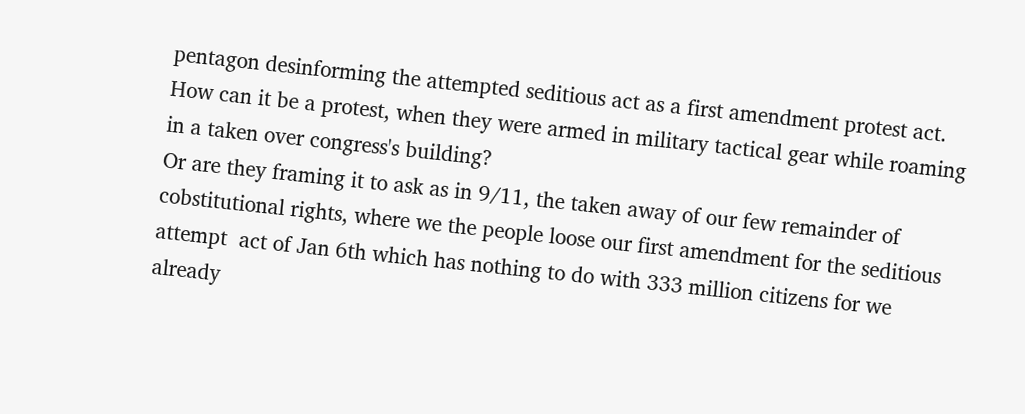pentagon desinforming the attempted seditious act as a first amendment protest act.
How can it be a protest, when they were armed in military tactical gear while roaming in a taken over congress's building?
Or are they framing it to ask as in 9/11, the taken away of our few remainder of cobstitutional rights, where we the people loose our first amendment for the seditious attempt  act of Jan 6th which has nothing to do with 333 million citizens for we already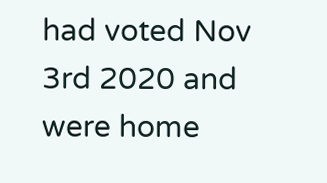had voted Nov 3rd 2020 and were home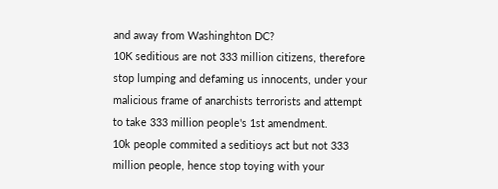and away from Washinghton DC?
10K seditious are not 333 million citizens, therefore stop lumping and defaming us innocents, under your malicious frame of anarchists terrorists and attempt to take 333 million people's 1st amendment.
10k people commited a seditioys act but not 333 million people, hence stop toying with your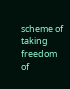scheme of taking freedom of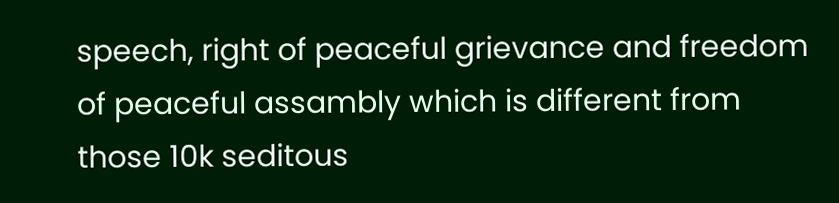speech, right of peaceful grievance and freedom of peaceful assambly which is different from those 10k seditous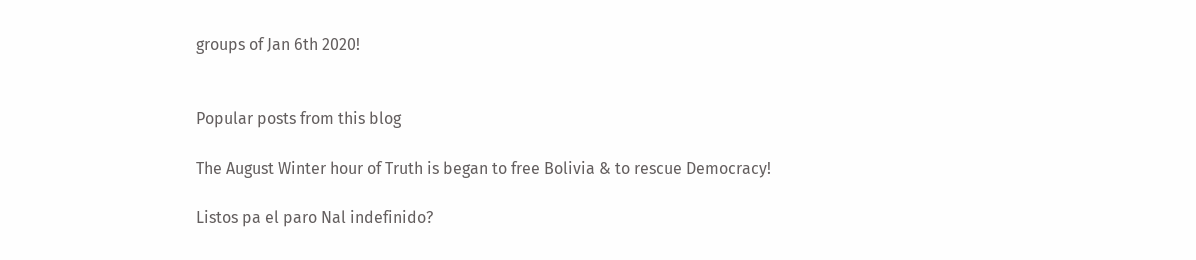groups of Jan 6th 2020!


Popular posts from this blog

The August Winter hour of Truth is began to free Bolivia & to rescue Democracy!

Listos pa el paro Nal indefinido?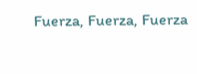Fuerza, Fuerza, Fuerza